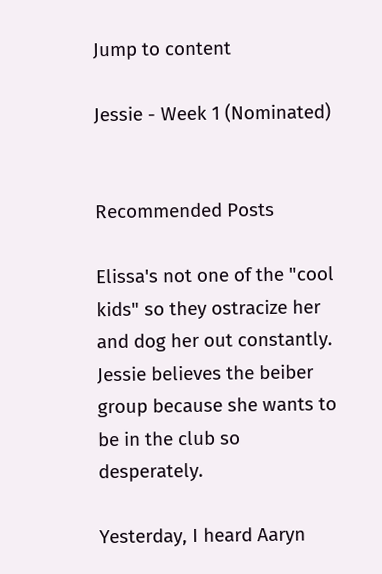Jump to content

Jessie - Week 1 (Nominated)


Recommended Posts

Elissa's not one of the "cool kids" so they ostracize her and dog her out constantly. Jessie believes the beiber group because she wants to be in the club so desperately.

Yesterday, I heard Aaryn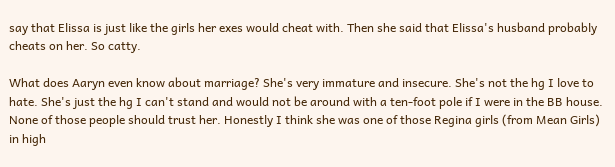say that Elissa is just like the girls her exes would cheat with. Then she said that Elissa's husband probably cheats on her. So catty.

What does Aaryn even know about marriage? She's very immature and insecure. She's not the hg I love to hate. She's just the hg I can't stand and would not be around with a ten-foot pole if I were in the BB house. None of those people should trust her. Honestly I think she was one of those Regina girls (from Mean Girls) in high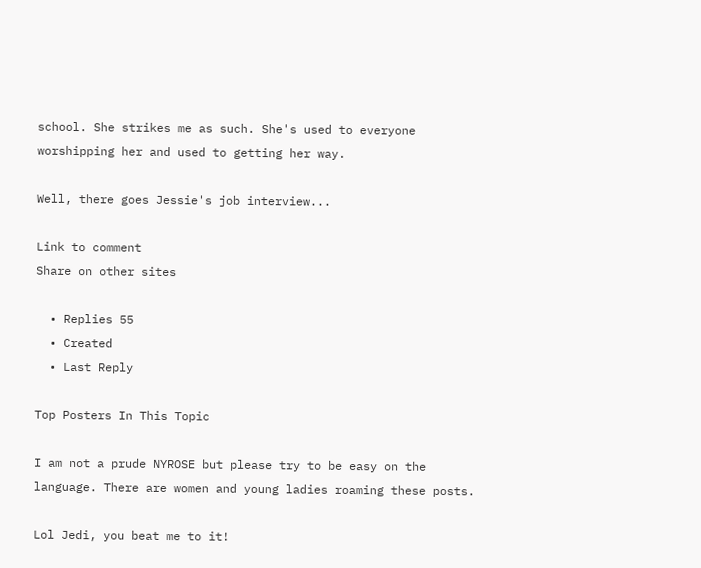school. She strikes me as such. She's used to everyone worshipping her and used to getting her way.

Well, there goes Jessie's job interview...

Link to comment
Share on other sites

  • Replies 55
  • Created
  • Last Reply

Top Posters In This Topic

I am not a prude NYROSE but please try to be easy on the language. There are women and young ladies roaming these posts.

Lol Jedi, you beat me to it!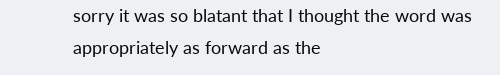sorry it was so blatant that I thought the word was appropriately as forward as the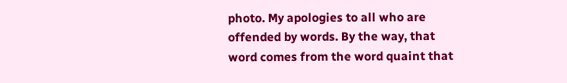photo. My apologies to all who are offended by words. By the way, that word comes from the word quaint that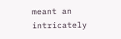meant an intricately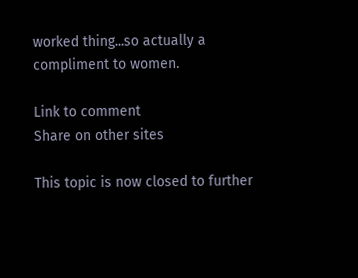worked thing...so actually a compliment to women.

Link to comment
Share on other sites

This topic is now closed to further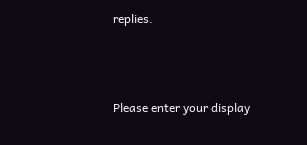replies.



Please enter your display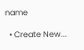name

  • Create New...